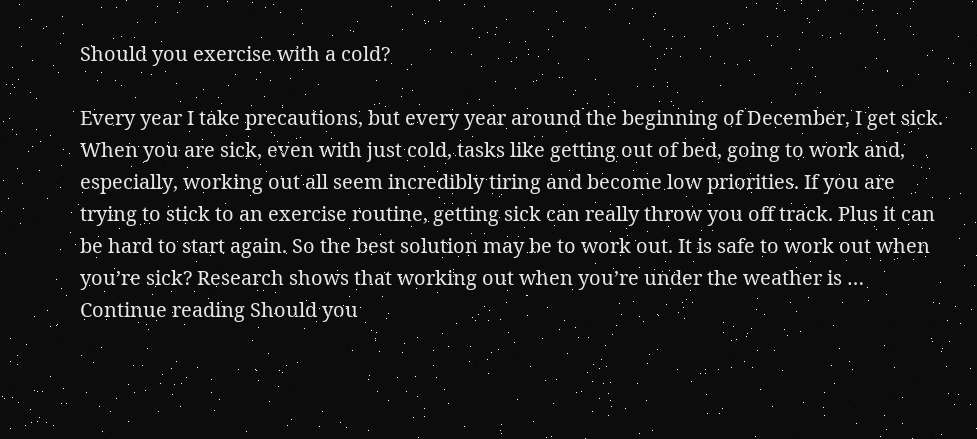Should you exercise with a cold?

Every year I take precautions, but every year around the beginning of December, I get sick. When you are sick, even with just cold, tasks like getting out of bed, going to work and, especially, working out all seem incredibly tiring and become low priorities. If you are trying to stick to an exercise routine, getting sick can really throw you off track. Plus it can be hard to start again. So the best solution may be to work out. It is safe to work out when you’re sick? Research shows that working out when you’re under the weather is … Continue reading Should you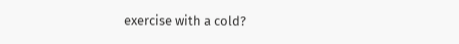exercise with a cold?